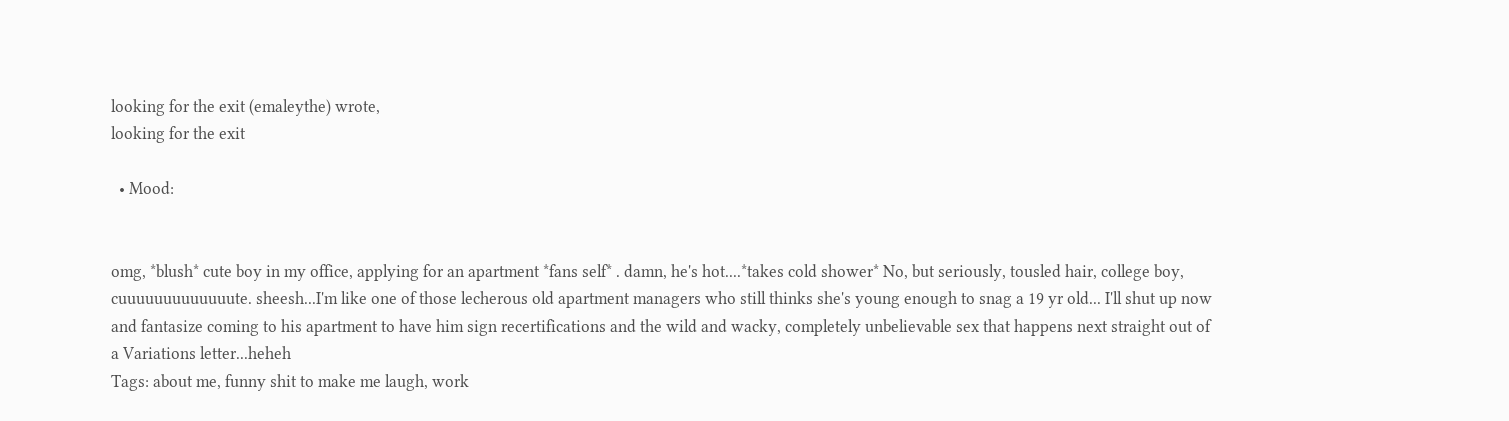looking for the exit (emaleythe) wrote,
looking for the exit

  • Mood:


omg, *blush* cute boy in my office, applying for an apartment *fans self* . damn, he's hot....*takes cold shower* No, but seriously, tousled hair, college boy, cuuuuuuuuuuuuute. sheesh...I'm like one of those lecherous old apartment managers who still thinks she's young enough to snag a 19 yr old... I'll shut up now and fantasize coming to his apartment to have him sign recertifications and the wild and wacky, completely unbelievable sex that happens next straight out of a Variations letter...heheh
Tags: about me, funny shit to make me laugh, work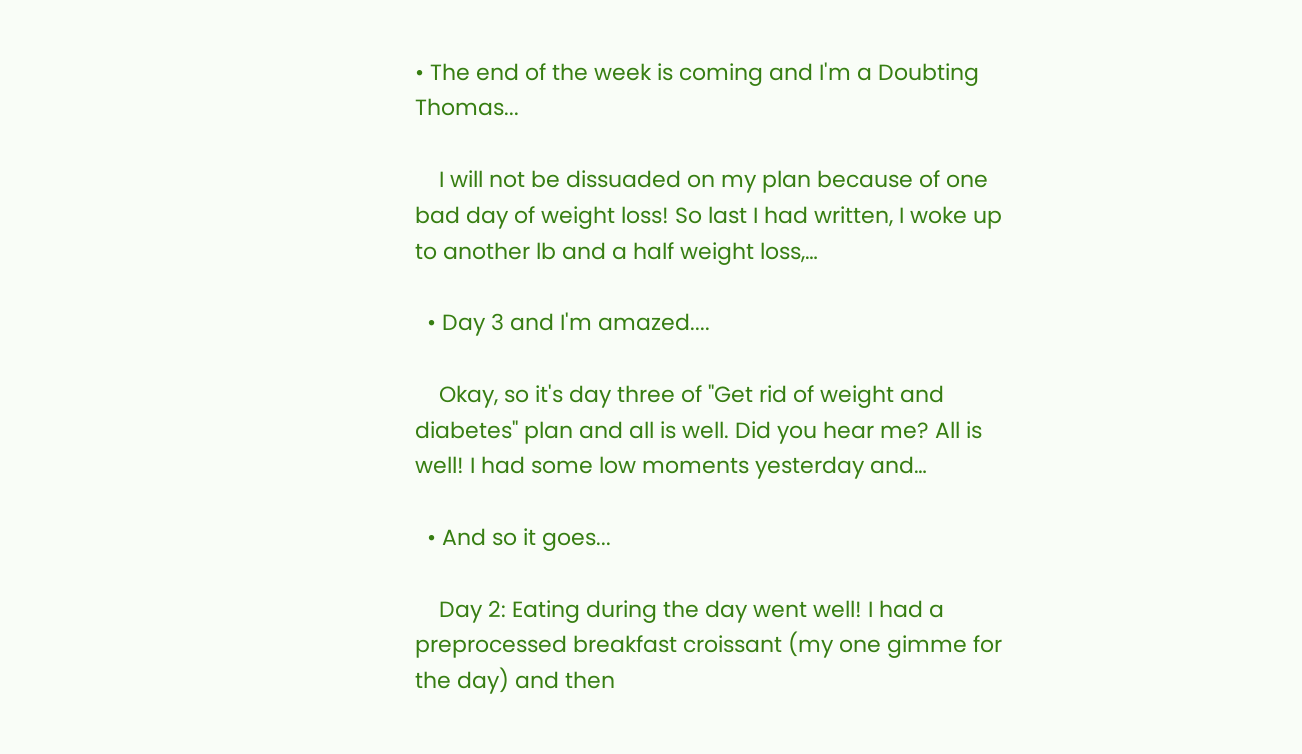• The end of the week is coming and I'm a Doubting Thomas...

    I will not be dissuaded on my plan because of one bad day of weight loss! So last I had written, I woke up to another lb and a half weight loss,…

  • Day 3 and I'm amazed....

    Okay, so it's day three of "Get rid of weight and diabetes" plan and all is well. Did you hear me? All is well! I had some low moments yesterday and…

  • And so it goes...

    Day 2: Eating during the day went well! I had a preprocessed breakfast croissant (my one gimme for the day) and then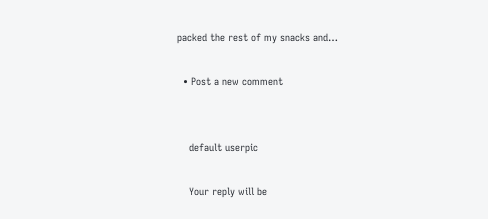packed the rest of my snacks and…

  • Post a new comment


    default userpic

    Your reply will be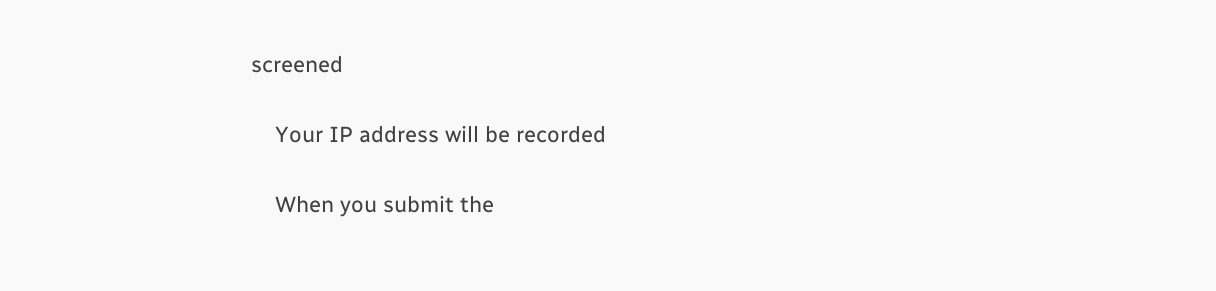screened

    Your IP address will be recorded

    When you submit the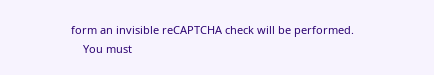form an invisible reCAPTCHA check will be performed.
    You must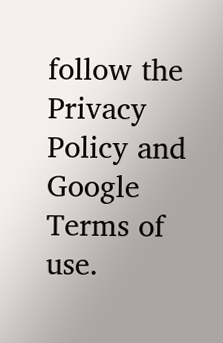follow the Privacy Policy and Google Terms of use.